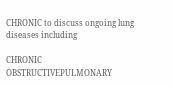CHRONIC to discuss ongoing lung diseases including

CHRONIC OBSTRUCTIVEPULMONARY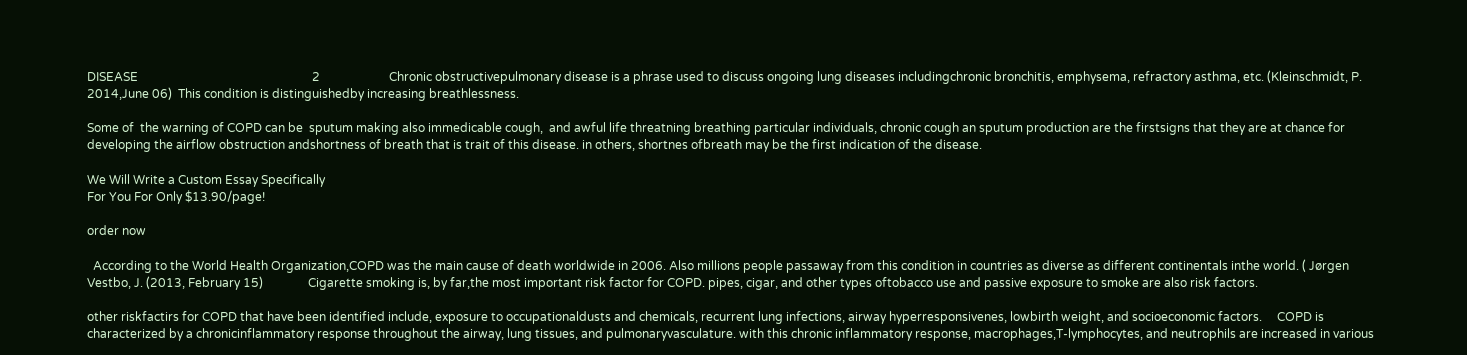DISEASE                                                          2                       Chronic obstructivepulmonary disease is a phrase used to discuss ongoing lung diseases includingchronic bronchitis, emphysema, refractory asthma, etc. (Kleinschmidt, P. 2014,June 06)  This condition is distinguishedby increasing breathlessness.

Some of  the warning of COPD can be  sputum making also immedicable cough,  and awful life threatning breathing particular individuals, chronic cough an sputum production are the firstsigns that they are at chance for developing the airflow obstruction andshortness of breath that is trait of this disease. in others, shortnes ofbreath may be the first indication of the disease.

We Will Write a Custom Essay Specifically
For You For Only $13.90/page!

order now

  According to the World Health Organization,COPD was the main cause of death worldwide in 2006. Also millions people passaway from this condition in countries as diverse as different continentals inthe world. ( Jørgen Vestbo, J. (2013, February 15)               Cigarette smoking is, by far,the most important risk factor for COPD. pipes, cigar, and other types oftobacco use and passive exposure to smoke are also risk factors.

other riskfactirs for COPD that have been identified include, exposure to occupationaldusts and chemicals, recurrent lung infections, airway hyperresponsivenes, lowbirth weight, and socioeconomic factors.     COPD is characterized by a chronicinflammatory response throughout the airway, lung tissues, and pulmonaryvasculature. with this chronic inflammatory response, macrophages,T-lymphocytes, and neutrophils are increased in various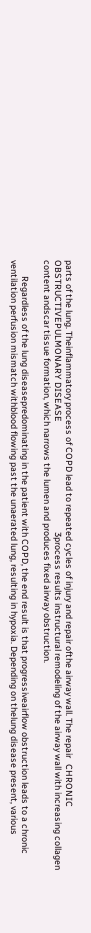parts of the lung. Theinflammatory process of COPD lead to repeated cycles of injury and repair ofthe airway wall. The repair   CHRONIC OBSTRUCTIVEPULMONARY DISEASE                                                       3process results instructural remodeling of the airway wall with increasing collagen content andscar tissue formation, which narrows the lumen and produces fixed airway obstruction.

        Regardless of the lung diseasepredominating in the patient with COPD, the end result is that progressiveairflow obstruction leads to a chronic ventilation perfusion mismatch withblood flowing past the unaerated lung, resulting in hypoxia. Depending on thelung disease present, various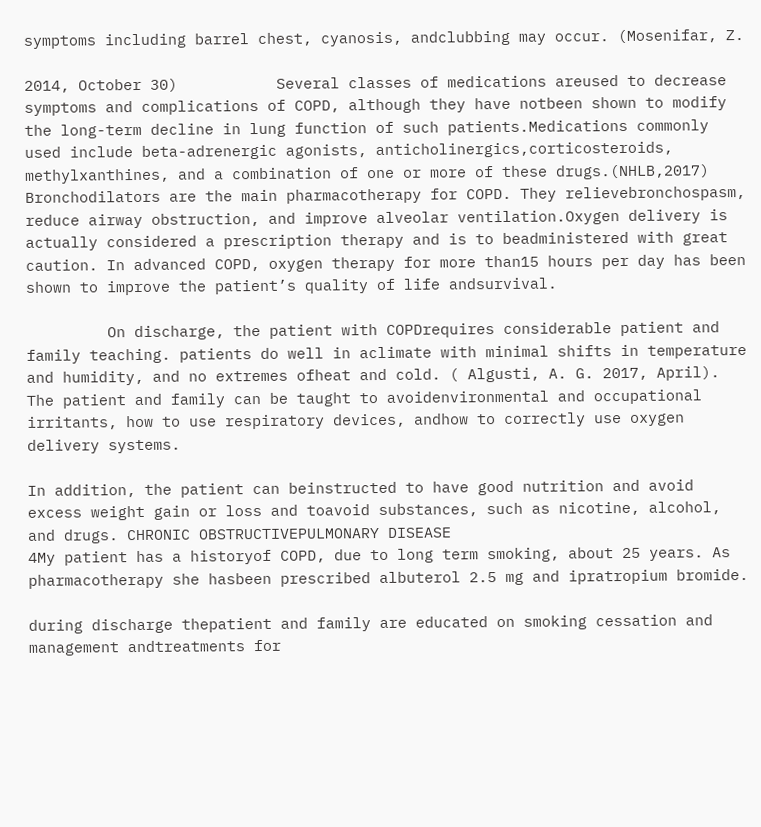symptoms including barrel chest, cyanosis, andclubbing may occur. (Mosenifar, Z.

2014, October 30)           Several classes of medications areused to decrease symptoms and complications of COPD, although they have notbeen shown to modify the long-term decline in lung function of such patients.Medications commonly used include beta-adrenergic agonists, anticholinergics,corticosteroids, methylxanthines, and a combination of one or more of these drugs.(NHLB,2017) Bronchodilators are the main pharmacotherapy for COPD. They relievebronchospasm, reduce airway obstruction, and improve alveolar ventilation.Oxygen delivery is actually considered a prescription therapy and is to beadministered with great caution. In advanced COPD, oxygen therapy for more than15 hours per day has been shown to improve the patient’s quality of life andsurvival.

         On discharge, the patient with COPDrequires considerable patient and family teaching. patients do well in aclimate with minimal shifts in temperature and humidity, and no extremes ofheat and cold. ( Algusti, A. G. 2017, April).  The patient and family can be taught to avoidenvironmental and occupational irritants, how to use respiratory devices, andhow to correctly use oxygen delivery systems.

In addition, the patient can beinstructed to have good nutrition and avoid excess weight gain or loss and toavoid substances, such as nicotine, alcohol, and drugs. CHRONIC OBSTRUCTIVEPULMONARY DISEASE                                                           4My patient has a historyof COPD, due to long term smoking, about 25 years. As pharmacotherapy she hasbeen prescribed albuterol 2.5 mg and ipratropium bromide.

during discharge thepatient and family are educated on smoking cessation and management andtreatments for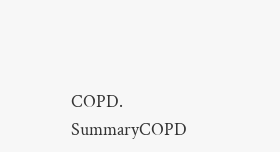COPD.                                                           SummaryCOPD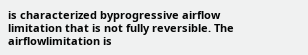is characterized byprogressive airflow limitation that is not fully reversible. The airflowlimitation is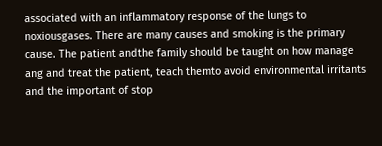associated with an inflammatory response of the lungs to noxiousgases. There are many causes and smoking is the primary cause. The patient andthe family should be taught on how manage ang and treat the patient, teach themto avoid environmental irritants and the important of stop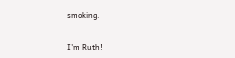smoking.


I'm Ruth!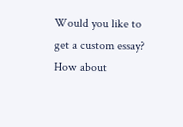Would you like to get a custom essay? How about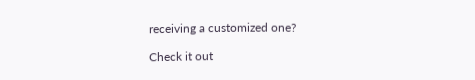receiving a customized one?

Check it out